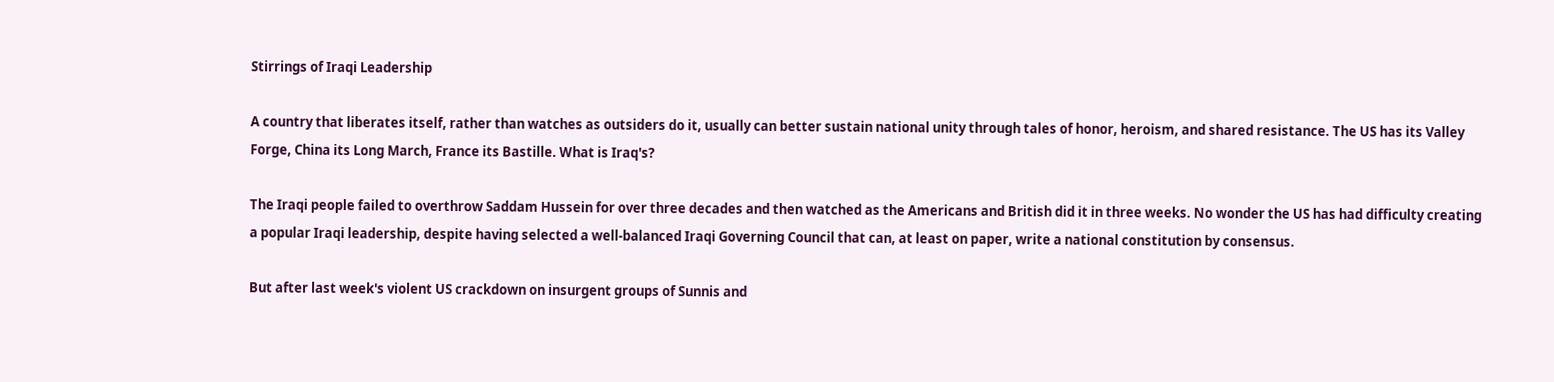Stirrings of Iraqi Leadership

A country that liberates itself, rather than watches as outsiders do it, usually can better sustain national unity through tales of honor, heroism, and shared resistance. The US has its Valley Forge, China its Long March, France its Bastille. What is Iraq's?

The Iraqi people failed to overthrow Saddam Hussein for over three decades and then watched as the Americans and British did it in three weeks. No wonder the US has had difficulty creating a popular Iraqi leadership, despite having selected a well-balanced Iraqi Governing Council that can, at least on paper, write a national constitution by consensus.

But after last week's violent US crackdown on insurgent groups of Sunnis and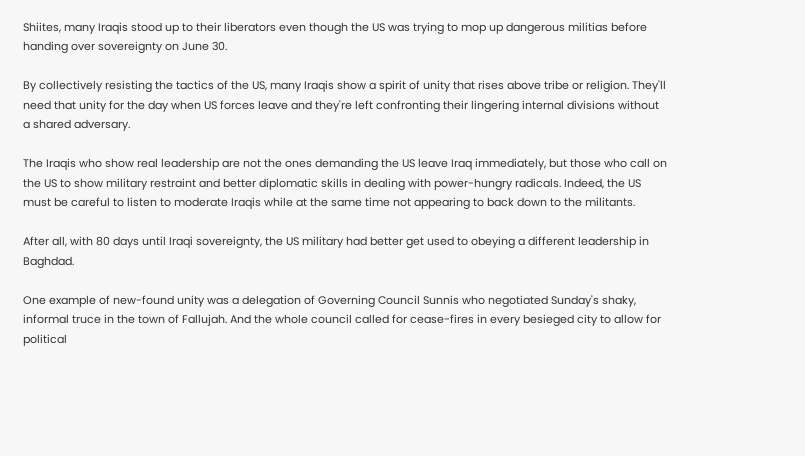Shiites, many Iraqis stood up to their liberators even though the US was trying to mop up dangerous militias before handing over sovereignty on June 30.

By collectively resisting the tactics of the US, many Iraqis show a spirit of unity that rises above tribe or religion. They'll need that unity for the day when US forces leave and they're left confronting their lingering internal divisions without a shared adversary.

The Iraqis who show real leadership are not the ones demanding the US leave Iraq immediately, but those who call on the US to show military restraint and better diplomatic skills in dealing with power-hungry radicals. Indeed, the US must be careful to listen to moderate Iraqis while at the same time not appearing to back down to the militants.

After all, with 80 days until Iraqi sovereignty, the US military had better get used to obeying a different leadership in Baghdad.

One example of new-found unity was a delegation of Governing Council Sunnis who negotiated Sunday's shaky, informal truce in the town of Fallujah. And the whole council called for cease-fires in every besieged city to allow for political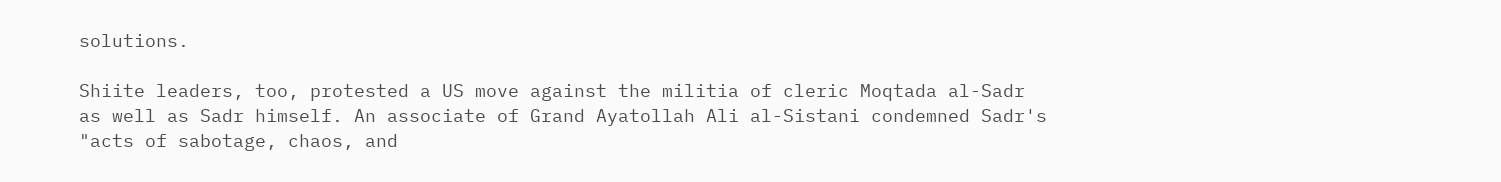solutions.

Shiite leaders, too, protested a US move against the militia of cleric Moqtada al-Sadr as well as Sadr himself. An associate of Grand Ayatollah Ali al-Sistani condemned Sadr's "acts of sabotage, chaos, and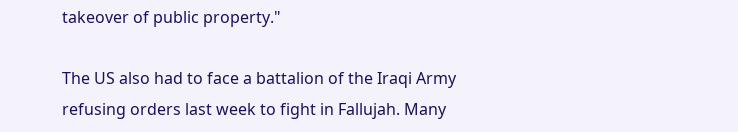takeover of public property."

The US also had to face a battalion of the Iraqi Army refusing orders last week to fight in Fallujah. Many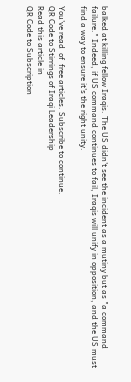balked at killing fellow Iraqis. The US didn't see the incident as a mutiny but as "a command failure." Indeed, if US command continues to fail, Iraqis will unify in opposition, and the US must find a way to ensure it's the right unity.

You've read  of  free articles. Subscribe to continue.
QR Code to Stirrings of Iraqi Leadership
Read this article in
QR Code to Subscription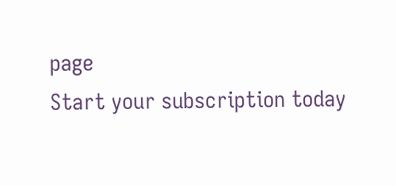page
Start your subscription today